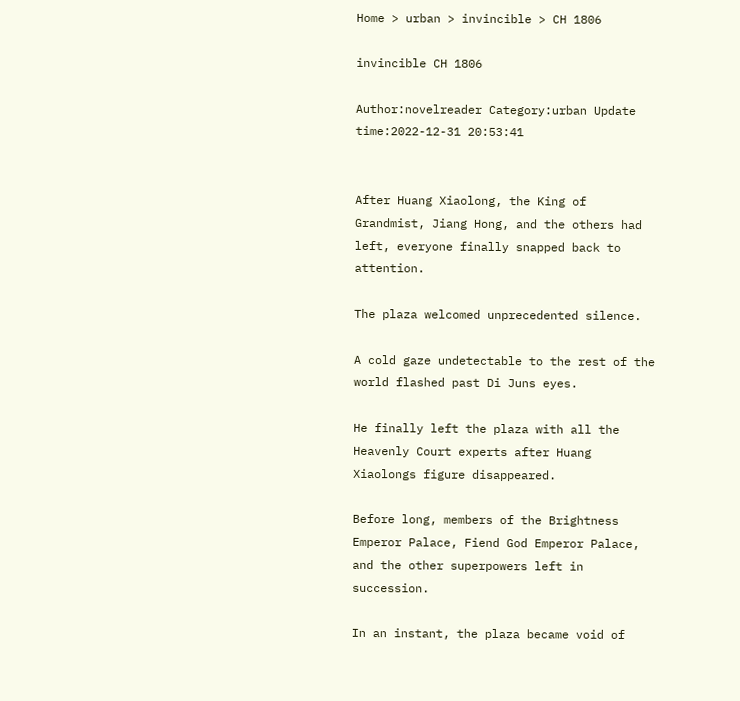Home > urban > invincible > CH 1806

invincible CH 1806

Author:novelreader Category:urban Update time:2022-12-31 20:53:41


After Huang Xiaolong, the King of Grandmist, Jiang Hong, and the others had left, everyone finally snapped back to attention.

The plaza welcomed unprecedented silence.

A cold gaze undetectable to the rest of the world flashed past Di Juns eyes.

He finally left the plaza with all the Heavenly Court experts after Huang Xiaolongs figure disappeared.

Before long, members of the Brightness Emperor Palace, Fiend God Emperor Palace, and the other superpowers left in succession.

In an instant, the plaza became void of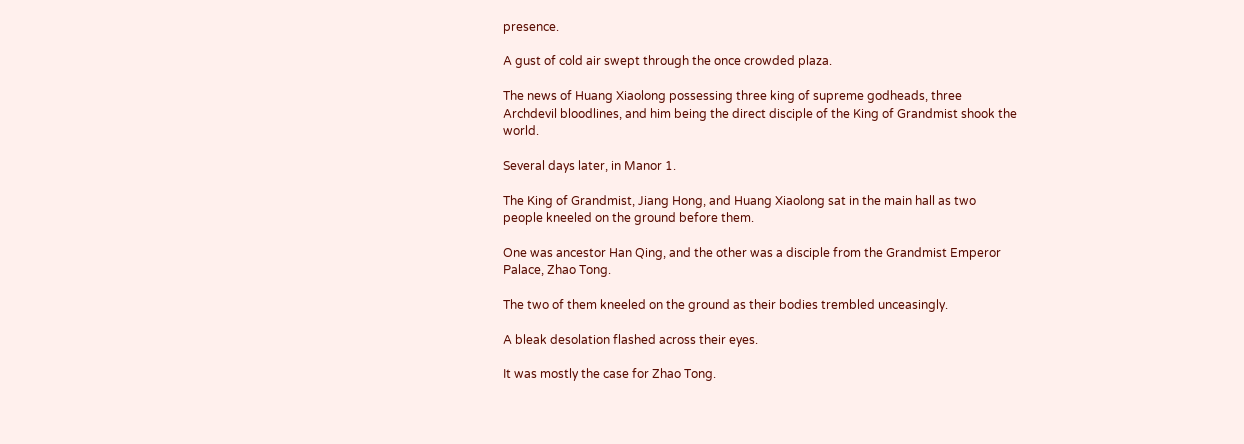presence.

A gust of cold air swept through the once crowded plaza.

The news of Huang Xiaolong possessing three king of supreme godheads, three Archdevil bloodlines, and him being the direct disciple of the King of Grandmist shook the world.

Several days later, in Manor 1.

The King of Grandmist, Jiang Hong, and Huang Xiaolong sat in the main hall as two people kneeled on the ground before them.

One was ancestor Han Qing, and the other was a disciple from the Grandmist Emperor Palace, Zhao Tong.

The two of them kneeled on the ground as their bodies trembled unceasingly.

A bleak desolation flashed across their eyes.

It was mostly the case for Zhao Tong.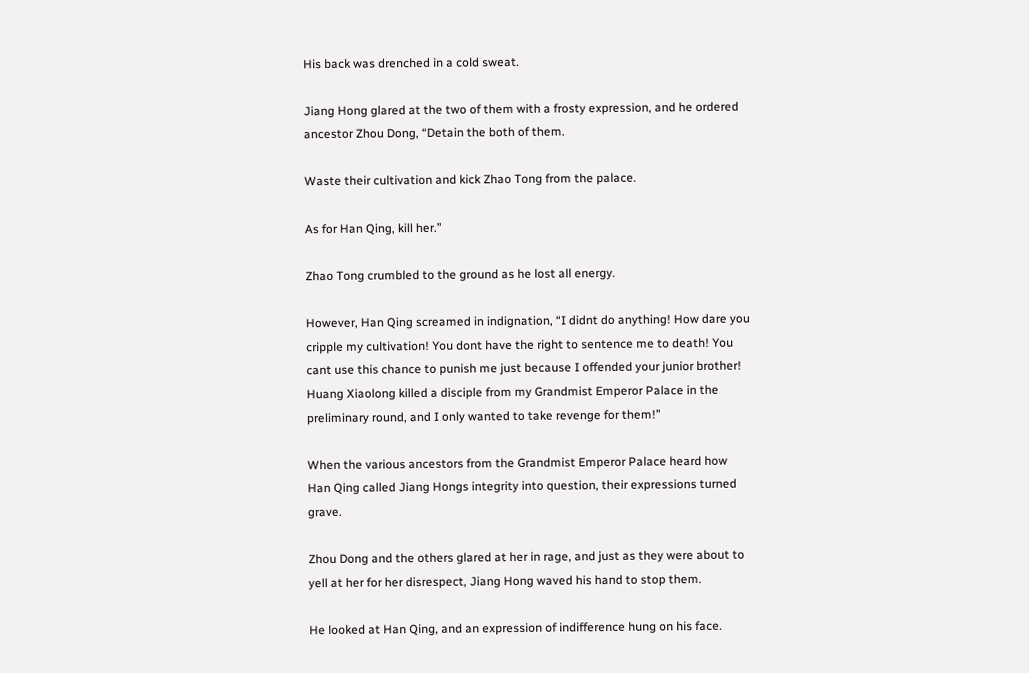His back was drenched in a cold sweat.

Jiang Hong glared at the two of them with a frosty expression, and he ordered ancestor Zhou Dong, “Detain the both of them.

Waste their cultivation and kick Zhao Tong from the palace.

As for Han Qing, kill her.”

Zhao Tong crumbled to the ground as he lost all energy.

However, Han Qing screamed in indignation, “I didnt do anything! How dare you cripple my cultivation! You dont have the right to sentence me to death! You cant use this chance to punish me just because I offended your junior brother! Huang Xiaolong killed a disciple from my Grandmist Emperor Palace in the preliminary round, and I only wanted to take revenge for them!”

When the various ancestors from the Grandmist Emperor Palace heard how Han Qing called Jiang Hongs integrity into question, their expressions turned grave.

Zhou Dong and the others glared at her in rage, and just as they were about to yell at her for her disrespect, Jiang Hong waved his hand to stop them.

He looked at Han Qing, and an expression of indifference hung on his face.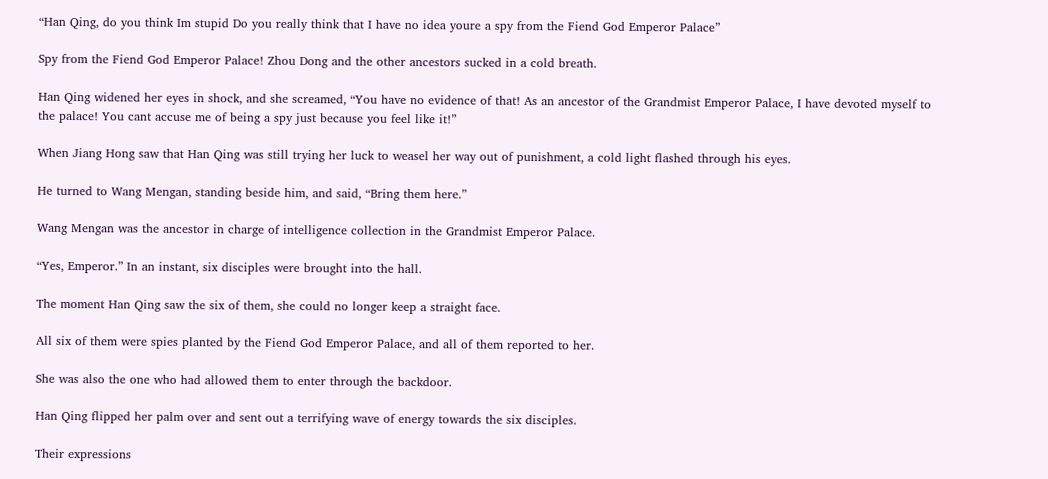“Han Qing, do you think Im stupid Do you really think that I have no idea youre a spy from the Fiend God Emperor Palace”

Spy from the Fiend God Emperor Palace! Zhou Dong and the other ancestors sucked in a cold breath.

Han Qing widened her eyes in shock, and she screamed, “You have no evidence of that! As an ancestor of the Grandmist Emperor Palace, I have devoted myself to the palace! You cant accuse me of being a spy just because you feel like it!”

When Jiang Hong saw that Han Qing was still trying her luck to weasel her way out of punishment, a cold light flashed through his eyes.

He turned to Wang Mengan, standing beside him, and said, “Bring them here.”

Wang Mengan was the ancestor in charge of intelligence collection in the Grandmist Emperor Palace.

“Yes, Emperor.” In an instant, six disciples were brought into the hall.

The moment Han Qing saw the six of them, she could no longer keep a straight face.

All six of them were spies planted by the Fiend God Emperor Palace, and all of them reported to her.

She was also the one who had allowed them to enter through the backdoor.

Han Qing flipped her palm over and sent out a terrifying wave of energy towards the six disciples.

Their expressions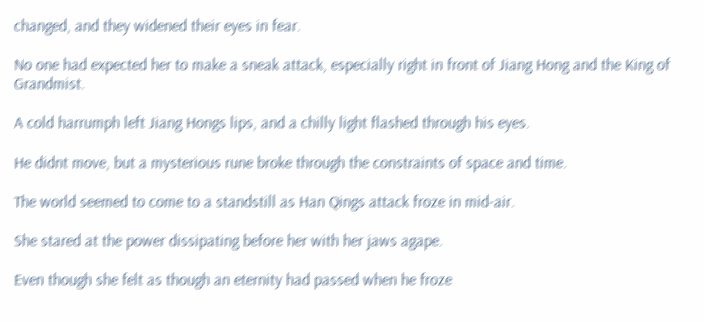changed, and they widened their eyes in fear.

No one had expected her to make a sneak attack, especially right in front of Jiang Hong and the King of Grandmist.

A cold harrumph left Jiang Hongs lips, and a chilly light flashed through his eyes.

He didnt move, but a mysterious rune broke through the constraints of space and time.

The world seemed to come to a standstill as Han Qings attack froze in mid-air.

She stared at the power dissipating before her with her jaws agape.

Even though she felt as though an eternity had passed when he froze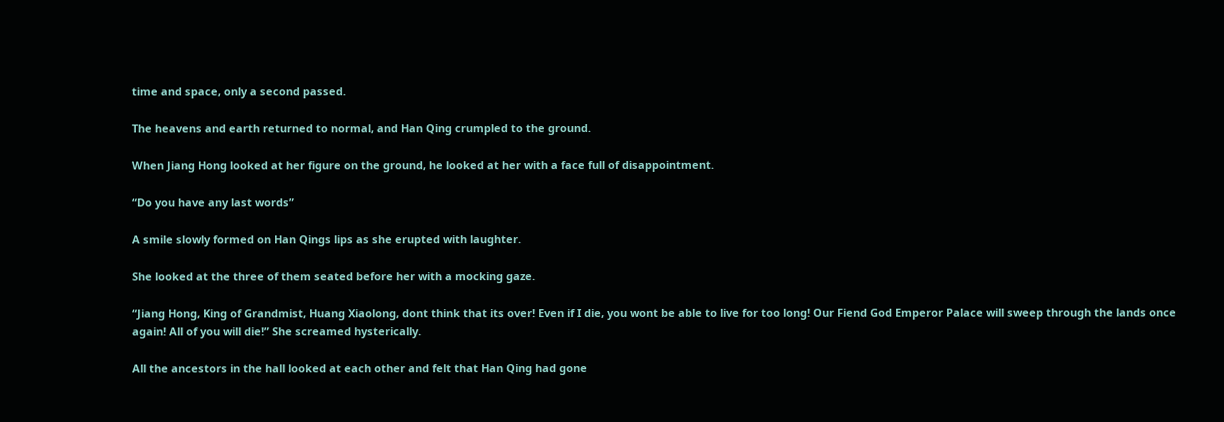time and space, only a second passed.

The heavens and earth returned to normal, and Han Qing crumpled to the ground.

When Jiang Hong looked at her figure on the ground, he looked at her with a face full of disappointment.

“Do you have any last words”

A smile slowly formed on Han Qings lips as she erupted with laughter.

She looked at the three of them seated before her with a mocking gaze.

“Jiang Hong, King of Grandmist, Huang Xiaolong, dont think that its over! Even if I die, you wont be able to live for too long! Our Fiend God Emperor Palace will sweep through the lands once again! All of you will die!” She screamed hysterically.

All the ancestors in the hall looked at each other and felt that Han Qing had gone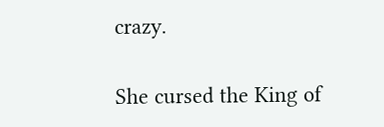crazy.

She cursed the King of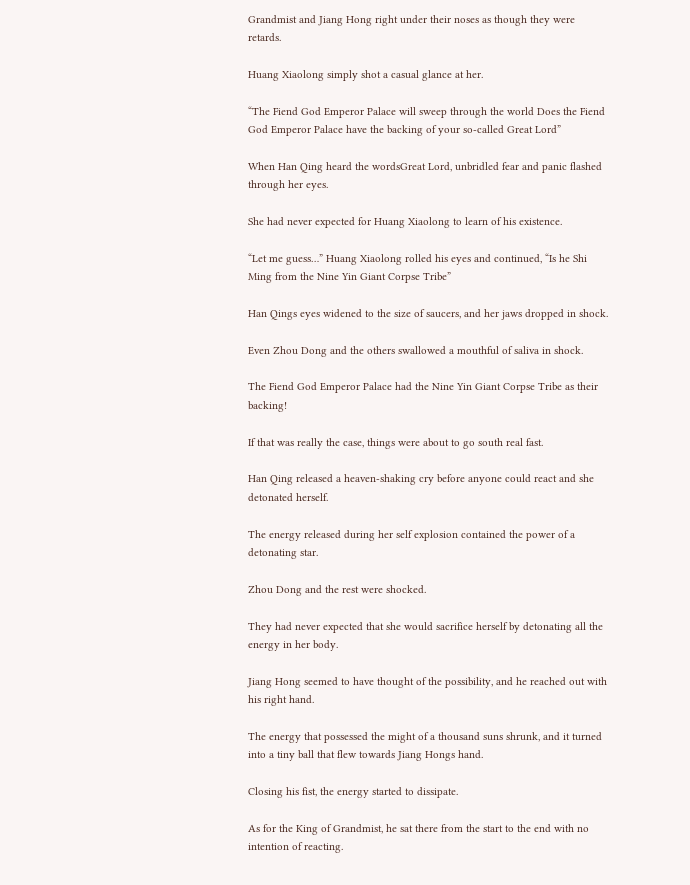Grandmist and Jiang Hong right under their noses as though they were retards.

Huang Xiaolong simply shot a casual glance at her.

“The Fiend God Emperor Palace will sweep through the world Does the Fiend God Emperor Palace have the backing of your so-called Great Lord”

When Han Qing heard the wordsGreat Lord, unbridled fear and panic flashed through her eyes.

She had never expected for Huang Xiaolong to learn of his existence.

“Let me guess…” Huang Xiaolong rolled his eyes and continued, “Is he Shi Ming from the Nine Yin Giant Corpse Tribe”

Han Qings eyes widened to the size of saucers, and her jaws dropped in shock.

Even Zhou Dong and the others swallowed a mouthful of saliva in shock.

The Fiend God Emperor Palace had the Nine Yin Giant Corpse Tribe as their backing!

If that was really the case, things were about to go south real fast.

Han Qing released a heaven-shaking cry before anyone could react and she detonated herself.

The energy released during her self explosion contained the power of a detonating star.

Zhou Dong and the rest were shocked.

They had never expected that she would sacrifice herself by detonating all the energy in her body.

Jiang Hong seemed to have thought of the possibility, and he reached out with his right hand.

The energy that possessed the might of a thousand suns shrunk, and it turned into a tiny ball that flew towards Jiang Hongs hand.

Closing his fist, the energy started to dissipate.

As for the King of Grandmist, he sat there from the start to the end with no intention of reacting.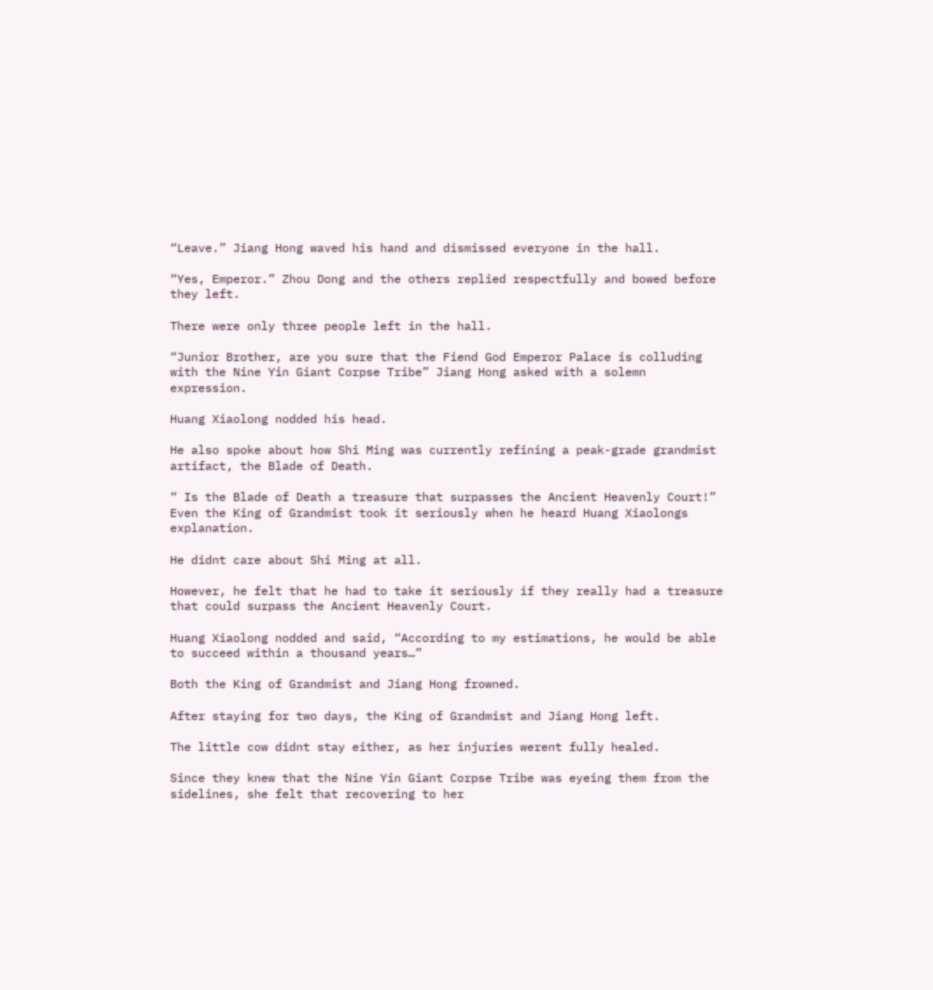“Leave.” Jiang Hong waved his hand and dismissed everyone in the hall.

“Yes, Emperor.” Zhou Dong and the others replied respectfully and bowed before they left.

There were only three people left in the hall.

“Junior Brother, are you sure that the Fiend God Emperor Palace is colluding with the Nine Yin Giant Corpse Tribe” Jiang Hong asked with a solemn expression.

Huang Xiaolong nodded his head.

He also spoke about how Shi Ming was currently refining a peak-grade grandmist artifact, the Blade of Death.

“ Is the Blade of Death a treasure that surpasses the Ancient Heavenly Court!” Even the King of Grandmist took it seriously when he heard Huang Xiaolongs explanation.

He didnt care about Shi Ming at all.

However, he felt that he had to take it seriously if they really had a treasure that could surpass the Ancient Heavenly Court.

Huang Xiaolong nodded and said, “According to my estimations, he would be able to succeed within a thousand years…”

Both the King of Grandmist and Jiang Hong frowned.

After staying for two days, the King of Grandmist and Jiang Hong left.

The little cow didnt stay either, as her injuries werent fully healed.

Since they knew that the Nine Yin Giant Corpse Tribe was eyeing them from the sidelines, she felt that recovering to her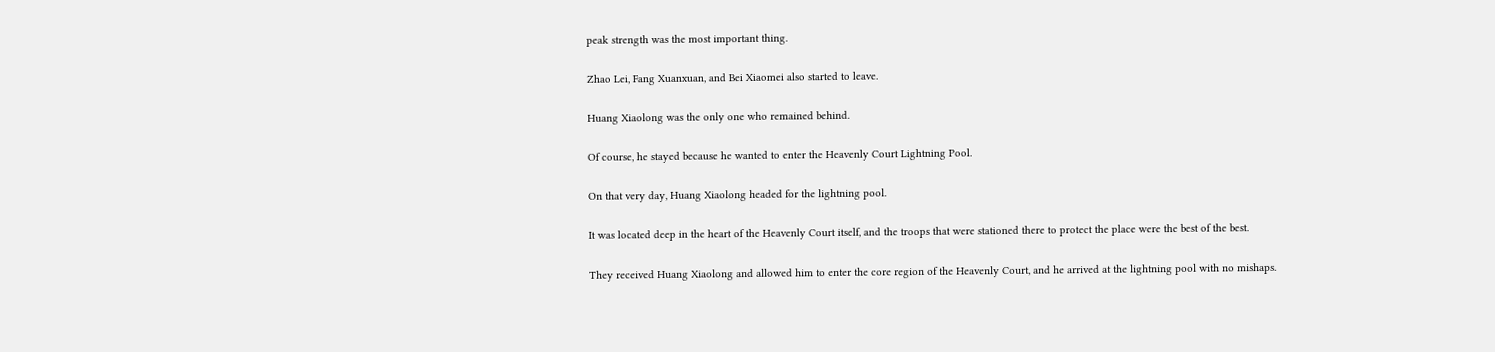peak strength was the most important thing.

Zhao Lei, Fang Xuanxuan, and Bei Xiaomei also started to leave.

Huang Xiaolong was the only one who remained behind.

Of course, he stayed because he wanted to enter the Heavenly Court Lightning Pool.

On that very day, Huang Xiaolong headed for the lightning pool.

It was located deep in the heart of the Heavenly Court itself, and the troops that were stationed there to protect the place were the best of the best.

They received Huang Xiaolong and allowed him to enter the core region of the Heavenly Court, and he arrived at the lightning pool with no mishaps.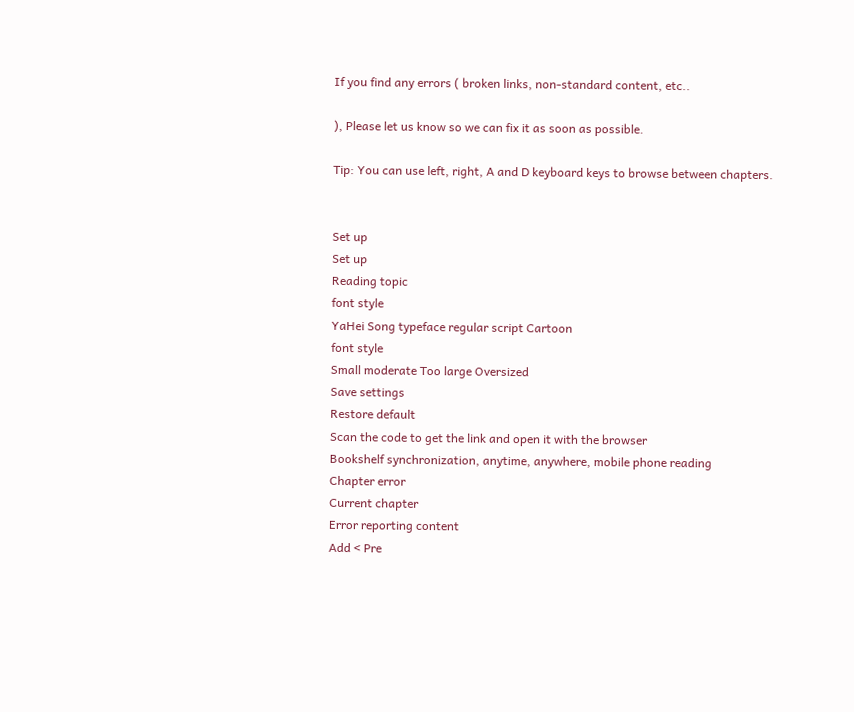If you find any errors ( broken links, non-standard content, etc..

), Please let us know so we can fix it as soon as possible.

Tip: You can use left, right, A and D keyboard keys to browse between chapters.


Set up
Set up
Reading topic
font style
YaHei Song typeface regular script Cartoon
font style
Small moderate Too large Oversized
Save settings
Restore default
Scan the code to get the link and open it with the browser
Bookshelf synchronization, anytime, anywhere, mobile phone reading
Chapter error
Current chapter
Error reporting content
Add < Pre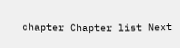chapter Chapter list Next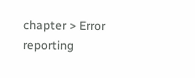chapter > Error reporting